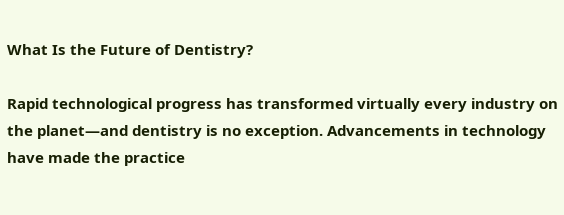What Is the Future of Dentistry?

Rapid technological progress has transformed virtually every industry on the planet—and dentistry is no exception. Advancements in technology have made the practice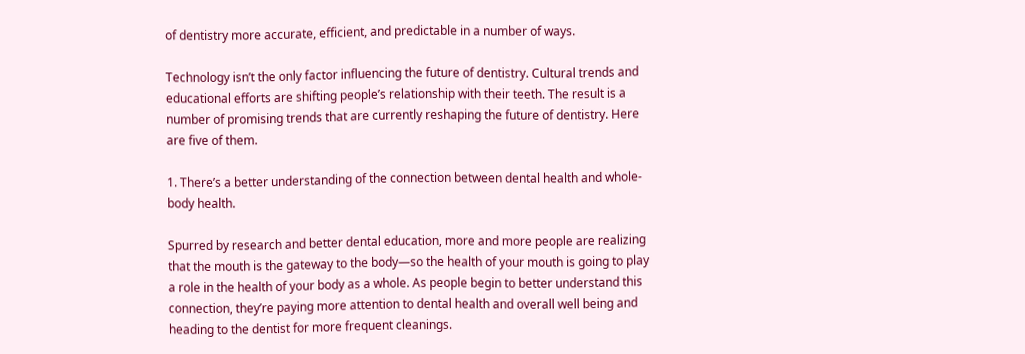of dentistry more accurate, efficient, and predictable in a number of ways.

Technology isn’t the only factor influencing the future of dentistry. Cultural trends and educational efforts are shifting people’s relationship with their teeth. The result is a number of promising trends that are currently reshaping the future of dentistry. Here are five of them.

1. There’s a better understanding of the connection between dental health and whole-body health.

Spurred by research and better dental education, more and more people are realizing that the mouth is the gateway to the body—so the health of your mouth is going to play a role in the health of your body as a whole. As people begin to better understand this connection, they’re paying more attention to dental health and overall well being and heading to the dentist for more frequent cleanings.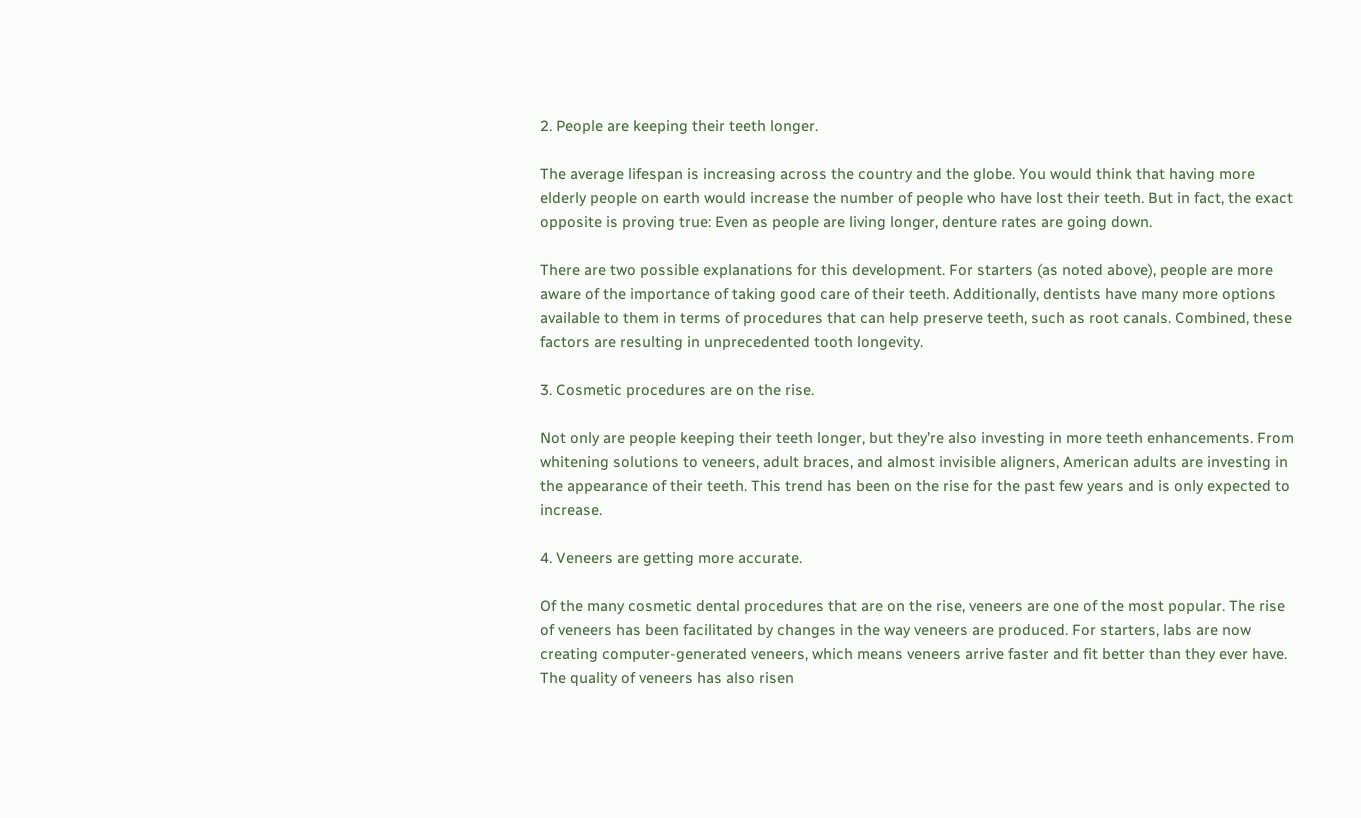2. People are keeping their teeth longer.

The average lifespan is increasing across the country and the globe. You would think that having more elderly people on earth would increase the number of people who have lost their teeth. But in fact, the exact opposite is proving true: Even as people are living longer, denture rates are going down.

There are two possible explanations for this development. For starters (as noted above), people are more aware of the importance of taking good care of their teeth. Additionally, dentists have many more options available to them in terms of procedures that can help preserve teeth, such as root canals. Combined, these factors are resulting in unprecedented tooth longevity.

3. Cosmetic procedures are on the rise.

Not only are people keeping their teeth longer, but they’re also investing in more teeth enhancements. From whitening solutions to veneers, adult braces, and almost invisible aligners, American adults are investing in the appearance of their teeth. This trend has been on the rise for the past few years and is only expected to increase.

4. Veneers are getting more accurate.

Of the many cosmetic dental procedures that are on the rise, veneers are one of the most popular. The rise of veneers has been facilitated by changes in the way veneers are produced. For starters, labs are now creating computer-generated veneers, which means veneers arrive faster and fit better than they ever have. The quality of veneers has also risen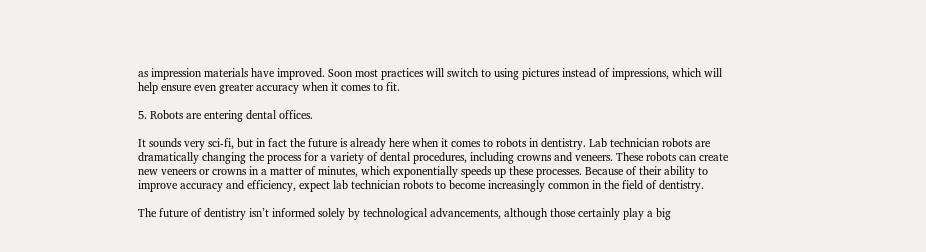as impression materials have improved. Soon most practices will switch to using pictures instead of impressions, which will help ensure even greater accuracy when it comes to fit.

5. Robots are entering dental offices.

It sounds very sci-fi, but in fact the future is already here when it comes to robots in dentistry. Lab technician robots are dramatically changing the process for a variety of dental procedures, including crowns and veneers. These robots can create new veneers or crowns in a matter of minutes, which exponentially speeds up these processes. Because of their ability to improve accuracy and efficiency, expect lab technician robots to become increasingly common in the field of dentistry.

The future of dentistry isn’t informed solely by technological advancements, although those certainly play a big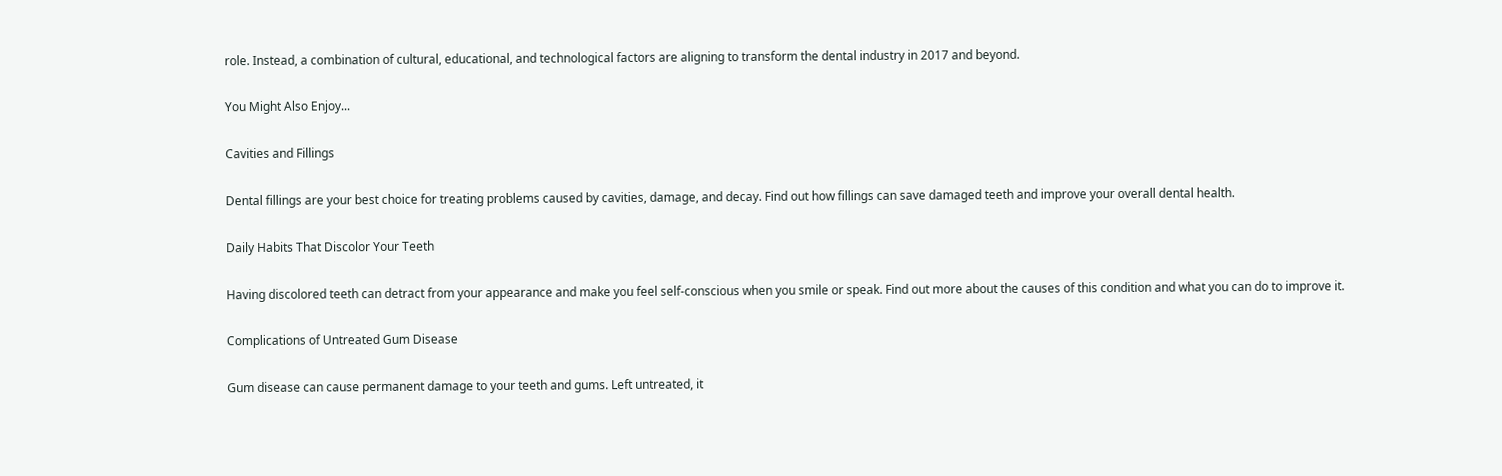role. Instead, a combination of cultural, educational, and technological factors are aligning to transform the dental industry in 2017 and beyond.

You Might Also Enjoy...

Cavities and Fillings

Dental fillings are your best choice for treating problems caused by cavities, damage, and decay. Find out how fillings can save damaged teeth and improve your overall dental health.

Daily Habits That Discolor Your Teeth

Having discolored teeth can detract from your appearance and make you feel self-conscious when you smile or speak. Find out more about the causes of this condition and what you can do to improve it.

Complications of Untreated Gum Disease

Gum disease can cause permanent damage to your teeth and gums. Left untreated, it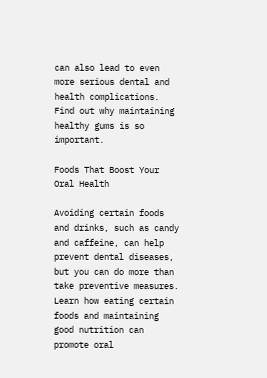can also lead to even more serious dental and health complications. Find out why maintaining healthy gums is so important.

Foods That Boost Your Oral Health

Avoiding certain foods and drinks, such as candy and caffeine, can help prevent dental diseases, but you can do more than take preventive measures. Learn how eating certain foods and maintaining good nutrition can promote oral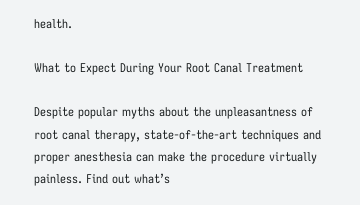health.

What to Expect During Your Root Canal Treatment

Despite popular myths about the unpleasantness of root canal therapy, state-of-the-art techniques and proper anesthesia can make the procedure virtually painless. Find out what’s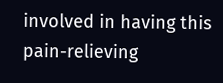involved in having this pain-relieving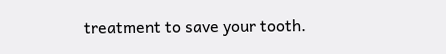treatment to save your tooth.